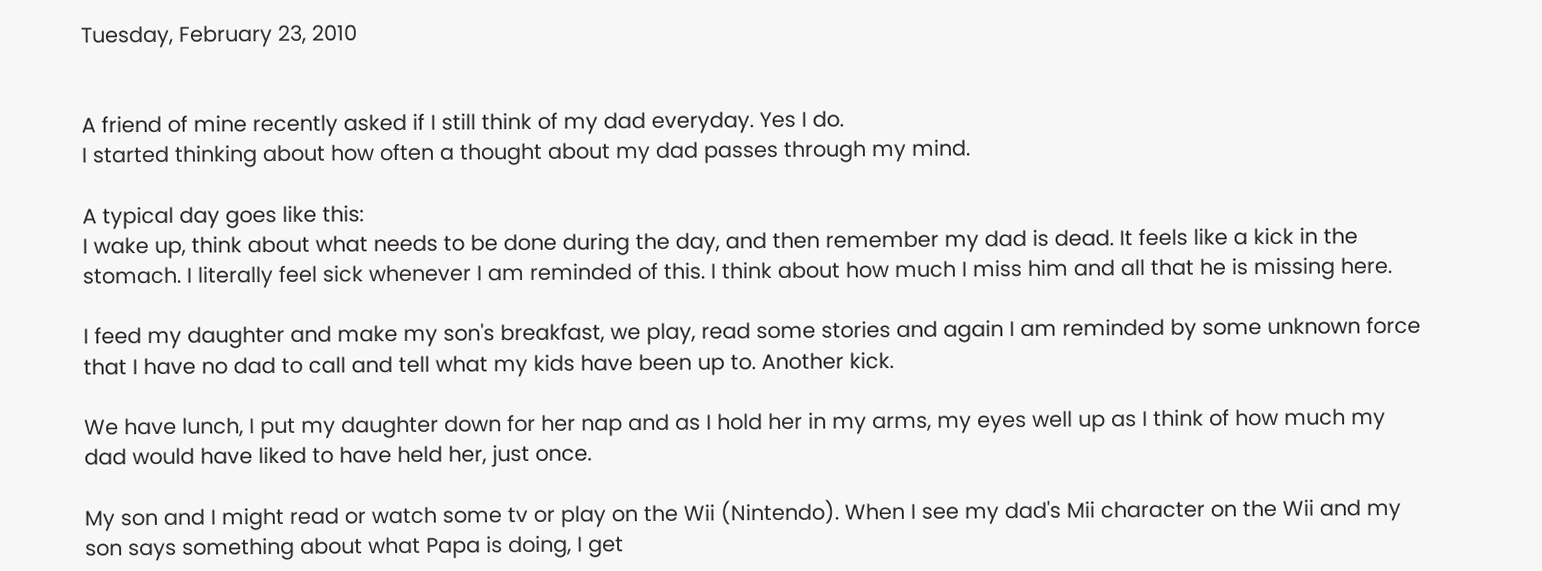Tuesday, February 23, 2010


A friend of mine recently asked if I still think of my dad everyday. Yes I do.
I started thinking about how often a thought about my dad passes through my mind.

A typical day goes like this:
I wake up, think about what needs to be done during the day, and then remember my dad is dead. It feels like a kick in the stomach. I literally feel sick whenever I am reminded of this. I think about how much I miss him and all that he is missing here.

I feed my daughter and make my son's breakfast, we play, read some stories and again I am reminded by some unknown force that I have no dad to call and tell what my kids have been up to. Another kick.

We have lunch, I put my daughter down for her nap and as I hold her in my arms, my eyes well up as I think of how much my dad would have liked to have held her, just once.

My son and I might read or watch some tv or play on the Wii (Nintendo). When I see my dad's Mii character on the Wii and my son says something about what Papa is doing, I get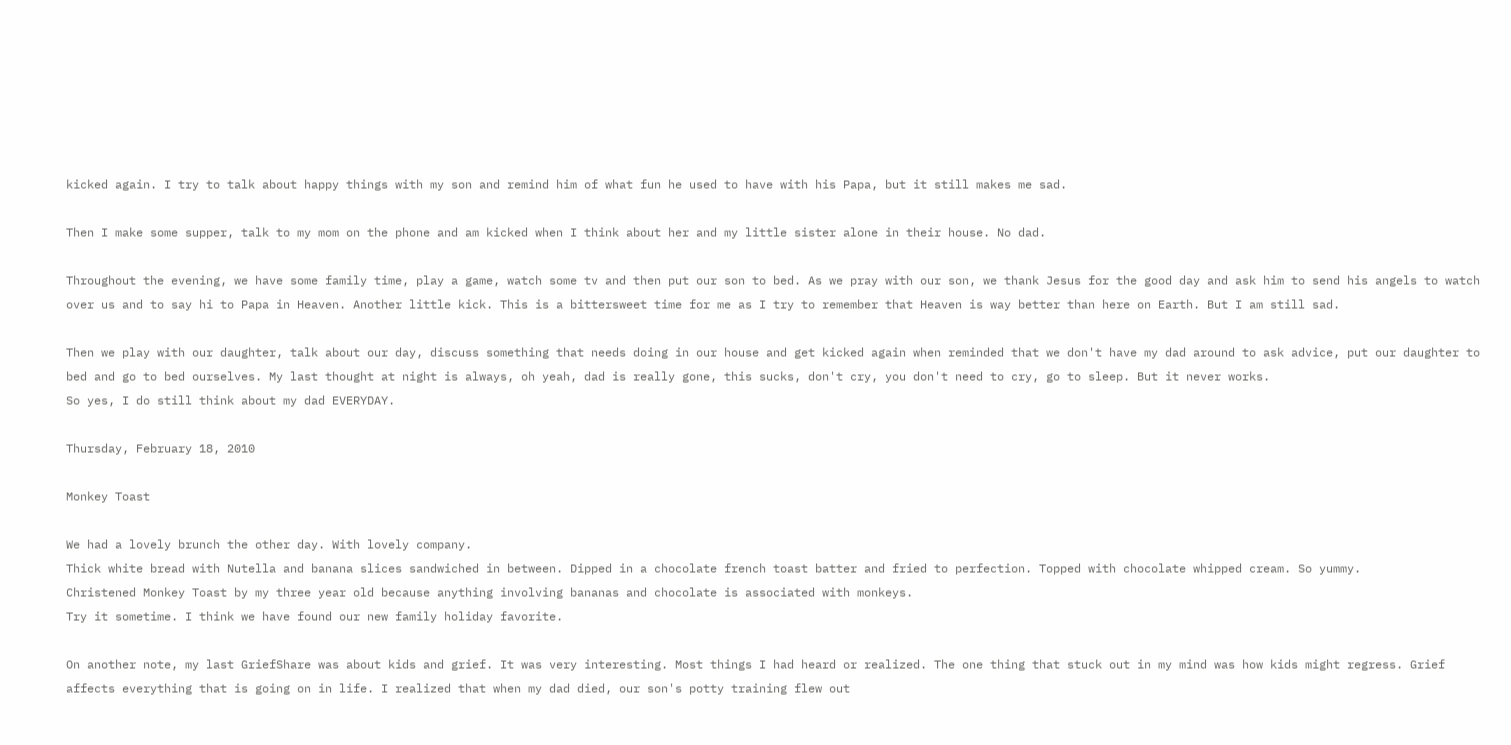kicked again. I try to talk about happy things with my son and remind him of what fun he used to have with his Papa, but it still makes me sad.

Then I make some supper, talk to my mom on the phone and am kicked when I think about her and my little sister alone in their house. No dad.

Throughout the evening, we have some family time, play a game, watch some tv and then put our son to bed. As we pray with our son, we thank Jesus for the good day and ask him to send his angels to watch over us and to say hi to Papa in Heaven. Another little kick. This is a bittersweet time for me as I try to remember that Heaven is way better than here on Earth. But I am still sad.

Then we play with our daughter, talk about our day, discuss something that needs doing in our house and get kicked again when reminded that we don't have my dad around to ask advice, put our daughter to bed and go to bed ourselves. My last thought at night is always, oh yeah, dad is really gone, this sucks, don't cry, you don't need to cry, go to sleep. But it never works.
So yes, I do still think about my dad EVERYDAY.

Thursday, February 18, 2010

Monkey Toast

We had a lovely brunch the other day. With lovely company.
Thick white bread with Nutella and banana slices sandwiched in between. Dipped in a chocolate french toast batter and fried to perfection. Topped with chocolate whipped cream. So yummy.
Christened Monkey Toast by my three year old because anything involving bananas and chocolate is associated with monkeys.
Try it sometime. I think we have found our new family holiday favorite.

On another note, my last GriefShare was about kids and grief. It was very interesting. Most things I had heard or realized. The one thing that stuck out in my mind was how kids might regress. Grief affects everything that is going on in life. I realized that when my dad died, our son's potty training flew out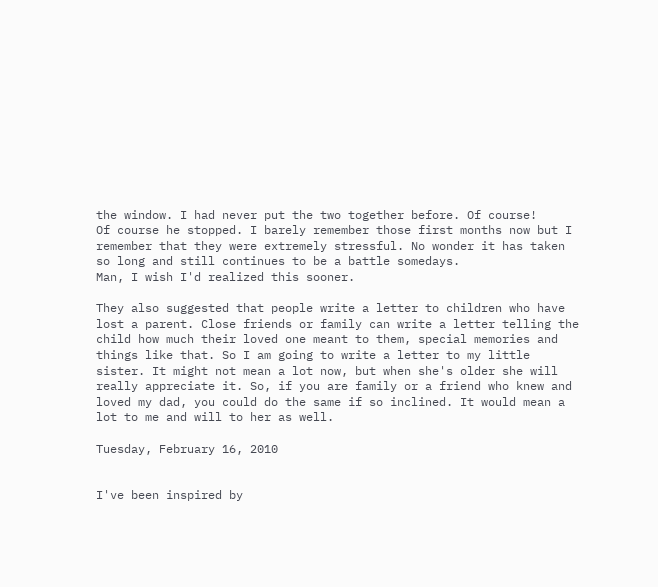the window. I had never put the two together before. Of course!
Of course he stopped. I barely remember those first months now but I remember that they were extremely stressful. No wonder it has taken so long and still continues to be a battle somedays.
Man, I wish I'd realized this sooner.

They also suggested that people write a letter to children who have lost a parent. Close friends or family can write a letter telling the child how much their loved one meant to them, special memories and things like that. So I am going to write a letter to my little sister. It might not mean a lot now, but when she's older she will really appreciate it. So, if you are family or a friend who knew and loved my dad, you could do the same if so inclined. It would mean a lot to me and will to her as well.

Tuesday, February 16, 2010


I've been inspired by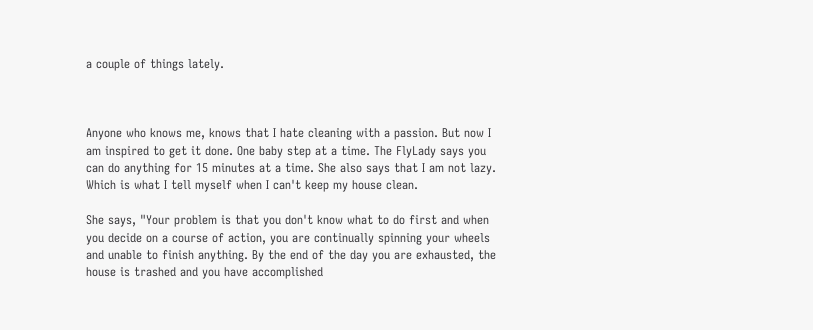a couple of things lately.



Anyone who knows me, knows that I hate cleaning with a passion. But now I am inspired to get it done. One baby step at a time. The FlyLady says you can do anything for 15 minutes at a time. She also says that I am not lazy. Which is what I tell myself when I can't keep my house clean.

She says, "Your problem is that you don't know what to do first and when you decide on a course of action, you are continually spinning your wheels and unable to finish anything. By the end of the day you are exhausted, the house is trashed and you have accomplished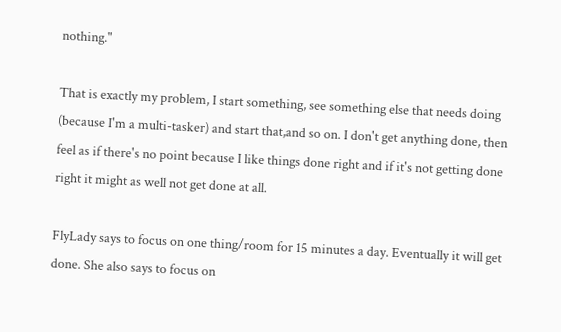nothing."

That is exactly my problem, I start something, see something else that needs doing (because I'm a multi-tasker) and start that,and so on. I don't get anything done, then feel as if there's no point because I like things done right and if it's not getting done right it might as well not get done at all.

FlyLady says to focus on one thing/room for 15 minutes a day. Eventually it will get done. She also says to focus on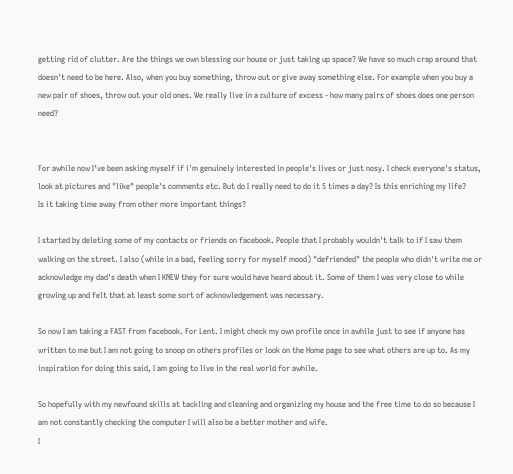getting rid of clutter. Are the things we own blessing our house or just taking up space? We have so much crap around that doesn't need to be here. Also, when you buy something, throw out or give away something else. For example when you buy a new pair of shoes, throw out your old ones. We really live in a culture of excess - how many pairs of shoes does one person need?


For awhile now I've been asking myself if i'm genuinely interested in people's lives or just nosy. I check everyone's status, look at pictures and "like" people's comments etc. But do I really need to do it 5 times a day? Is this enriching my life?
Is it taking time away from other more important things?

I started by deleting some of my contacts or friends on facebook. People that I probably wouldn't talk to if I saw them walking on the street. I also (while in a bad, feeling sorry for myself mood) "defriended" the people who didn't write me or acknowledge my dad's death when I KNEW they for sure would have heard about it. Some of them I was very close to while growing up and felt that at least some sort of acknowledgement was necessary.

So now I am taking a FAST from facebook. For Lent. I might check my own profile once in awhile just to see if anyone has written to me but I am not going to snoop on others profiles or look on the Home page to see what others are up to. As my inspiration for doing this said, I am going to live in the real world for awhile.

So hopefully with my newfound skills at tackling and cleaning and organizing my house and the free time to do so because I am not constantly checking the computer I will also be a better mother and wife.
I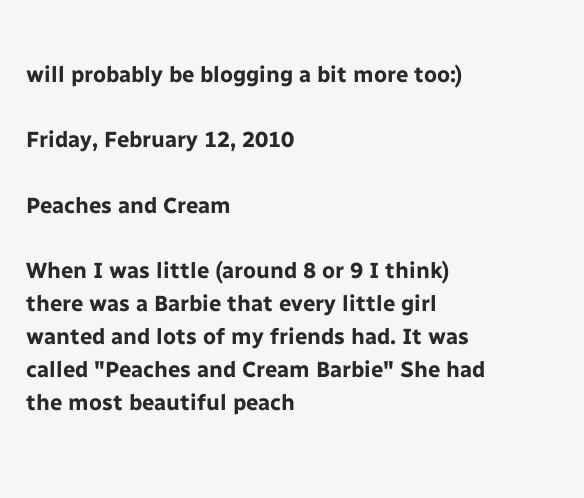will probably be blogging a bit more too:)

Friday, February 12, 2010

Peaches and Cream

When I was little (around 8 or 9 I think) there was a Barbie that every little girl wanted and lots of my friends had. It was called "Peaches and Cream Barbie" She had the most beautiful peach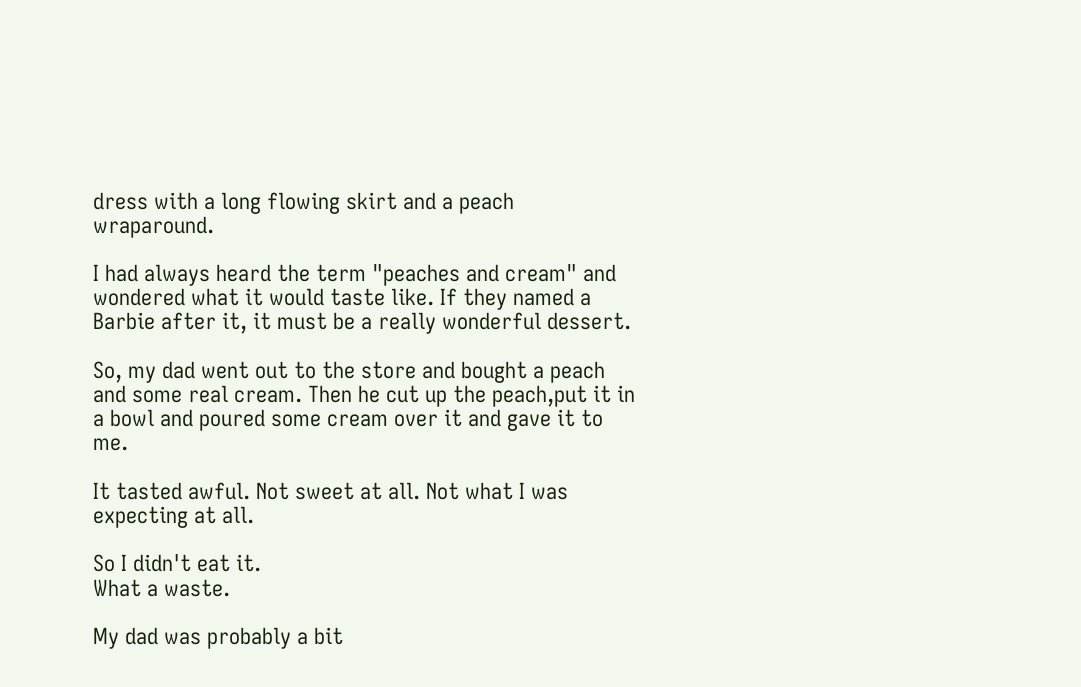dress with a long flowing skirt and a peach wraparound.

I had always heard the term "peaches and cream" and wondered what it would taste like. If they named a Barbie after it, it must be a really wonderful dessert.

So, my dad went out to the store and bought a peach and some real cream. Then he cut up the peach,put it in a bowl and poured some cream over it and gave it to me.

It tasted awful. Not sweet at all. Not what I was expecting at all.

So I didn't eat it.
What a waste.

My dad was probably a bit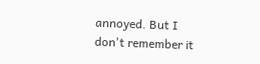annoyed. But I don't remember it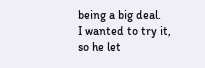being a big deal.
I wanted to try it, so he let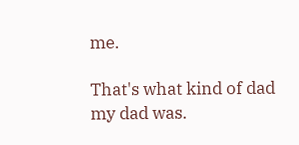me.

That's what kind of dad my dad was.